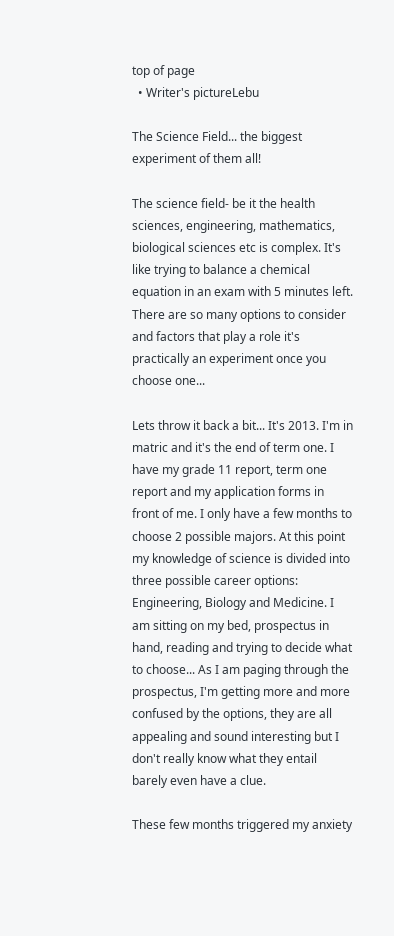top of page
  • Writer's pictureLebu

The Science Field... the biggest experiment of them all!

The science field- be it the health sciences, engineering, mathematics, biological sciences etc is complex. It's like trying to balance a chemical equation in an exam with 5 minutes left. There are so many options to consider and factors that play a role it's practically an experiment once you choose one...

Lets throw it back a bit... It's 2013. I'm in matric and it's the end of term one. I have my grade 11 report, term one report and my application forms in front of me. I only have a few months to choose 2 possible majors. At this point my knowledge of science is divided into three possible career options: Engineering, Biology and Medicine. I am sitting on my bed, prospectus in hand, reading and trying to decide what to choose... As I am paging through the prospectus, I'm getting more and more confused by the options, they are all appealing and sound interesting but I don't really know what they entail barely even have a clue.

These few months triggered my anxiety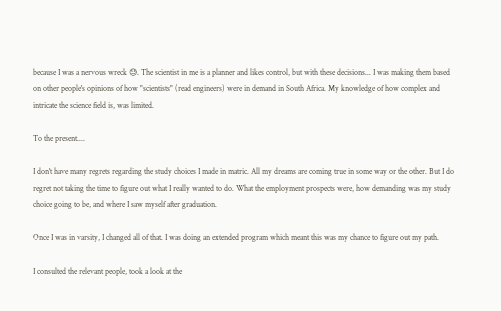because I was a nervous wreck 😓. The scientist in me is a planner and likes control, but with these decisions... I was making them based on other people's opinions of how "scientists" (read engineers) were in demand in South Africa. My knowledge of how complex and intricate the science field is, was limited.

To the present....

I don't have many regrets regarding the study choices I made in matric. All my dreams are coming true in some way or the other. But I do regret not taking the time to figure out what I really wanted to do. What the employment prospects were, how demanding was my study choice going to be, and where I saw myself after graduation.

Once I was in varsity, I changed all of that. I was doing an extended program which meant this was my chance to figure out my path.

I consulted the relevant people, took a look at the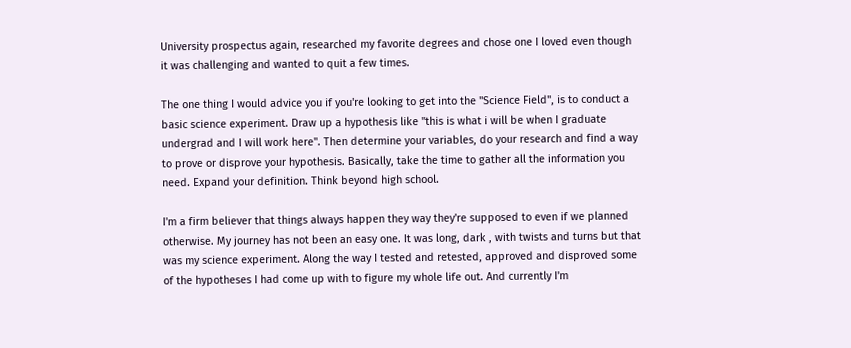University prospectus again, researched my favorite degrees and chose one I loved even though it was challenging and wanted to quit a few times.

The one thing I would advice you if you're looking to get into the "Science Field", is to conduct a basic science experiment. Draw up a hypothesis like "this is what i will be when I graduate undergrad and I will work here". Then determine your variables, do your research and find a way to prove or disprove your hypothesis. Basically, take the time to gather all the information you need. Expand your definition. Think beyond high school.

I'm a firm believer that things always happen they way they're supposed to even if we planned otherwise. My journey has not been an easy one. It was long, dark , with twists and turns but that was my science experiment. Along the way I tested and retested, approved and disproved some of the hypotheses I had come up with to figure my whole life out. And currently I'm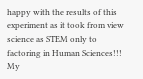happy with the results of this experiment as it took from view science as STEM only to factoring in Human Sciences!!! My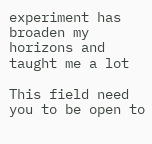experiment has broaden my horizons and taught me a lot

This field need you to be open to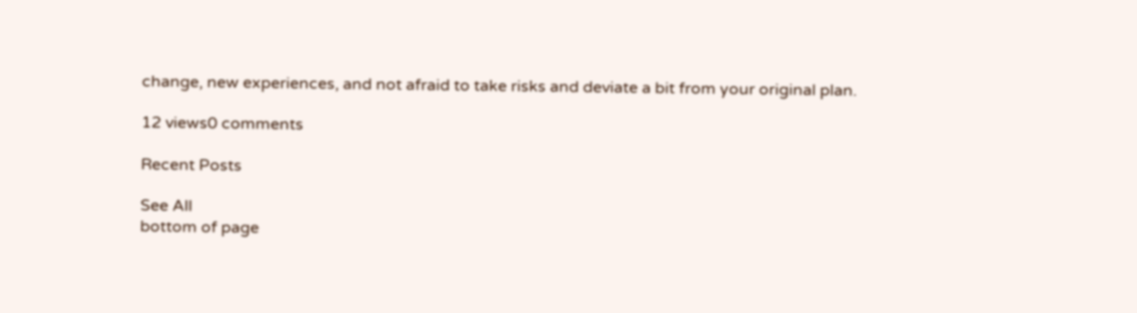change, new experiences, and not afraid to take risks and deviate a bit from your original plan.

12 views0 comments

Recent Posts

See All
bottom of page